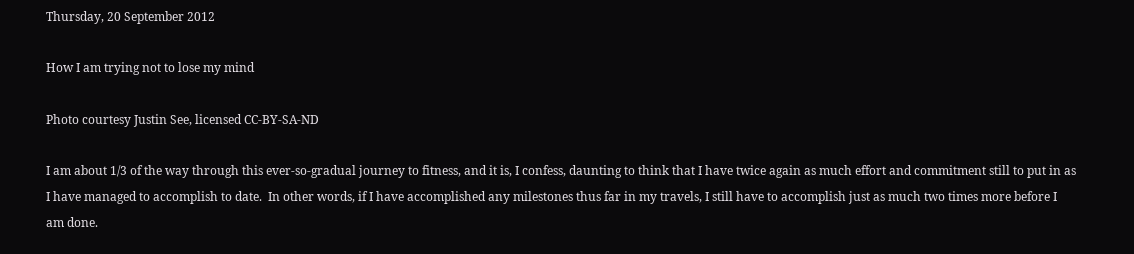Thursday, 20 September 2012

How I am trying not to lose my mind

Photo courtesy Justin See, licensed CC-BY-SA-ND

I am about 1/3 of the way through this ever-so-gradual journey to fitness, and it is, I confess, daunting to think that I have twice again as much effort and commitment still to put in as I have managed to accomplish to date.  In other words, if I have accomplished any milestones thus far in my travels, I still have to accomplish just as much two times more before I am done.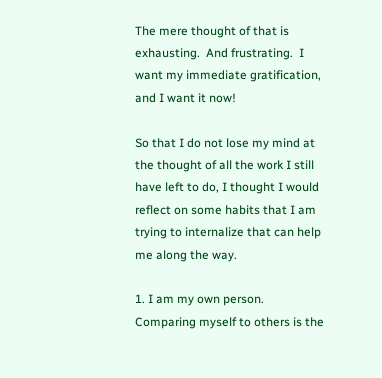The mere thought of that is exhausting.  And frustrating.  I want my immediate gratification, and I want it now!

So that I do not lose my mind at the thought of all the work I still have left to do, I thought I would reflect on some habits that I am trying to internalize that can help me along the way.

1. I am my own person.  Comparing myself to others is the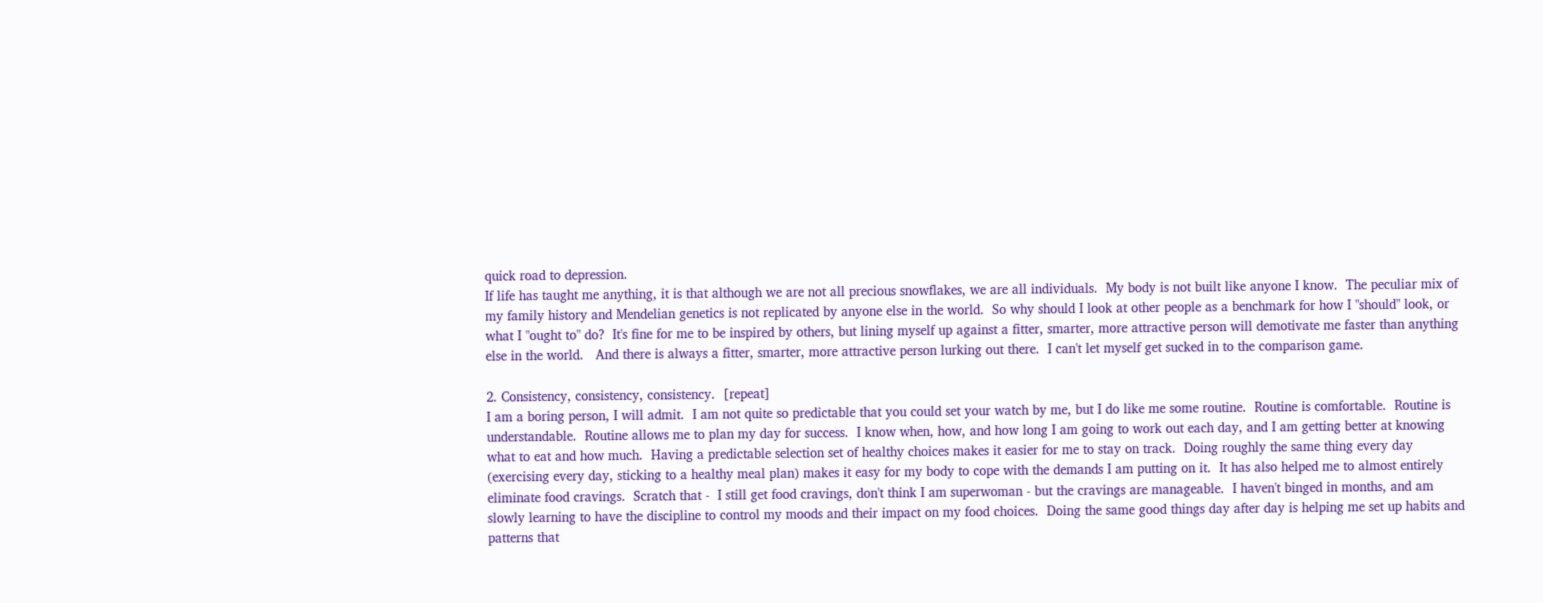quick road to depression.
If life has taught me anything, it is that although we are not all precious snowflakes, we are all individuals.  My body is not built like anyone I know.  The peculiar mix of my family history and Mendelian genetics is not replicated by anyone else in the world.  So why should I look at other people as a benchmark for how I "should" look, or what I "ought to" do?  It's fine for me to be inspired by others, but lining myself up against a fitter, smarter, more attractive person will demotivate me faster than anything else in the world.   And there is always a fitter, smarter, more attractive person lurking out there.  I can't let myself get sucked in to the comparison game.

2. Consistency, consistency, consistency.  [repeat]
I am a boring person, I will admit.  I am not quite so predictable that you could set your watch by me, but I do like me some routine.  Routine is comfortable.  Routine is understandable.  Routine allows me to plan my day for success.  I know when, how, and how long I am going to work out each day, and I am getting better at knowing what to eat and how much.  Having a predictable selection set of healthy choices makes it easier for me to stay on track.  Doing roughly the same thing every day (exercising every day, sticking to a healthy meal plan) makes it easy for my body to cope with the demands I am putting on it.  It has also helped me to almost entirely eliminate food cravings.  Scratch that -  I still get food cravings, don't think I am superwoman - but the cravings are manageable.  I haven't binged in months, and am slowly learning to have the discipline to control my moods and their impact on my food choices.  Doing the same good things day after day is helping me set up habits and patterns that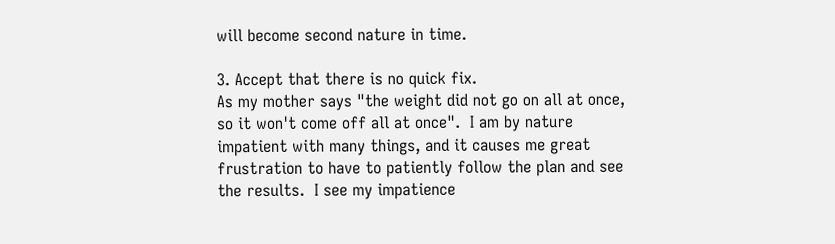will become second nature in time.

3. Accept that there is no quick fix.
As my mother says "the weight did not go on all at once, so it won't come off all at once".  I am by nature impatient with many things, and it causes me great frustration to have to patiently follow the plan and see the results.  I see my impatience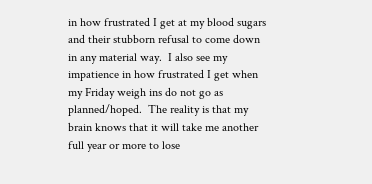in how frustrated I get at my blood sugars and their stubborn refusal to come down in any material way.  I also see my impatience in how frustrated I get when my Friday weigh ins do not go as planned/hoped.  The reality is that my brain knows that it will take me another full year or more to lose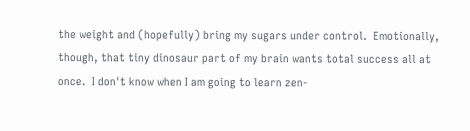the weight and (hopefully) bring my sugars under control.  Emotionally, though, that tiny dinosaur part of my brain wants total success all at once.  I don't know when I am going to learn zen-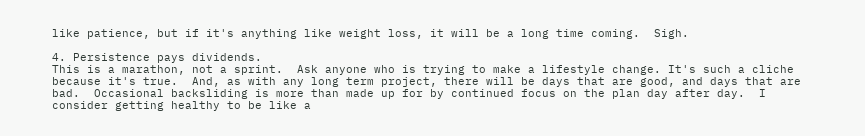like patience, but if it's anything like weight loss, it will be a long time coming.  Sigh.

4. Persistence pays dividends.
This is a marathon, not a sprint.  Ask anyone who is trying to make a lifestyle change. It's such a cliche because it's true.  And, as with any long term project, there will be days that are good, and days that are bad.  Occasional backsliding is more than made up for by continued focus on the plan day after day.  I consider getting healthy to be like a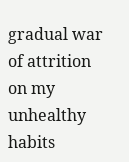gradual war of attrition on my unhealthy habits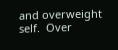and overweight self.  Over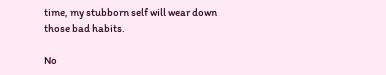time, my stubborn self will wear down those bad habits.

No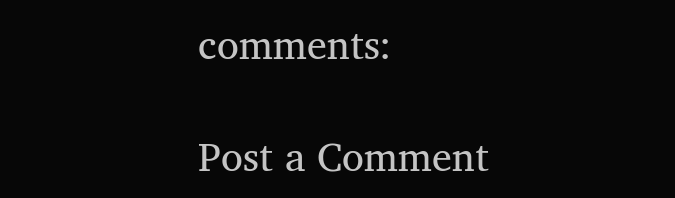comments:

Post a Comment